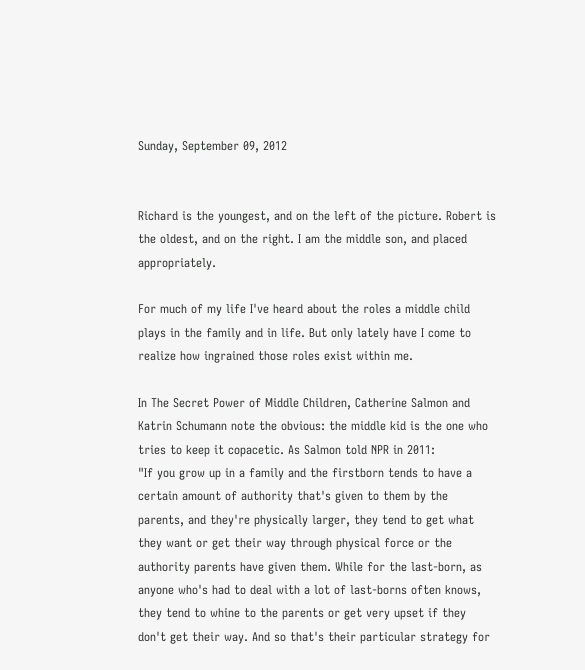Sunday, September 09, 2012


Richard is the youngest, and on the left of the picture. Robert is the oldest, and on the right. I am the middle son, and placed appropriately.

For much of my life I've heard about the roles a middle child plays in the family and in life. But only lately have I come to realize how ingrained those roles exist within me.

In The Secret Power of Middle Children, Catherine Salmon and Katrin Schumann note the obvious: the middle kid is the one who tries to keep it copacetic. As Salmon told NPR in 2011:
"If you grow up in a family and the firstborn tends to have a certain amount of authority that's given to them by the parents, and they're physically larger, they tend to get what they want or get their way through physical force or the authority parents have given them. While for the last-born, as anyone who's had to deal with a lot of last-borns often knows, they tend to whine to the parents or get very upset if they don't get their way. And so that's their particular strategy for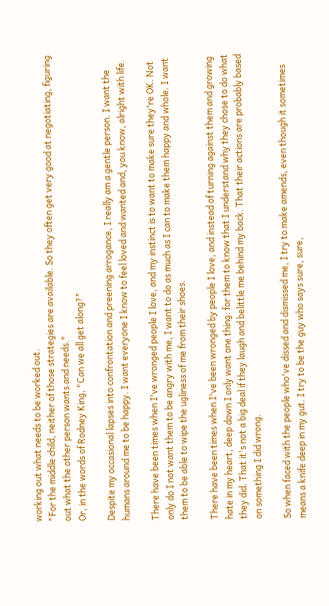working out what needs to be worked out.
"For the middle child, neither of those strategies are available. So they often get very good at negotiating, figuring out what the other person wants and needs."
Or, in the words of Rodney King, "Can we all get along?"

Despite my occasional lapses into confrontation and preening arrogance, I really am a gentle person. I want the humans around me to be happy. I want everyone I know to feel loved and wanted and, you know, alright with life.

There have been times when I've wronged people I love, and my instinct is to want to make sure they're OK. Not only do I not want them to be angry with me, I want to do as much as I can to make them happy and whole. I want them to be able to wipe the ugliness of me from their shoes.

There have been times when I've been wronged by people I love, and instead of turning against them and growing hate in my heart, deep down I only want one thing: for them to know that I understand why they chose to do what they did. That it's not a big deal if they laugh and belittle me behind my back. That their actions are probably based on something I did wrong.

So when faced with the people who've dissed and dismissed me, I try to make amends, even though it sometimes means a knife deep in my gut. I try to be the guy who says sure, sure,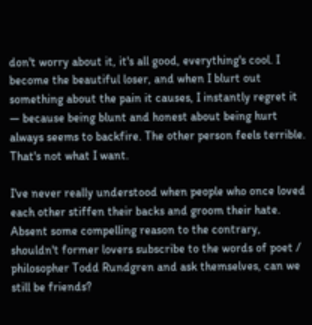don't worry about it, it's all good, everything's cool. I become the beautiful loser, and when I blurt out something about the pain it causes, I instantly regret it — because being blunt and honest about being hurt always seems to backfire. The other person feels terrible. That's not what I want.

I've never really understood when people who once loved each other stiffen their backs and groom their hate. Absent some compelling reason to the contrary, shouldn't former lovers subscribe to the words of poet / philosopher Todd Rundgren and ask themselves, can we still be friends?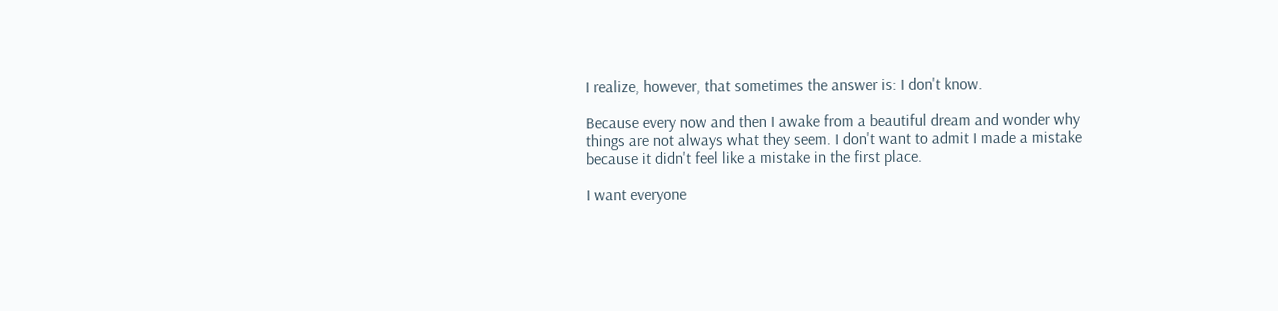I realize, however, that sometimes the answer is: I don't know.

Because every now and then I awake from a beautiful dream and wonder why things are not always what they seem. I don't want to admit I made a mistake because it didn't feel like a mistake in the first place.

I want everyone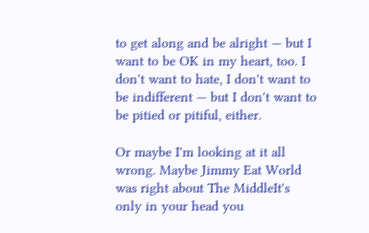to get along and be alright — but I want to be OK in my heart, too. I don't want to hate, I don't want to be indifferent — but I don't want to be pitied or pitiful, either.

Or maybe I'm looking at it all wrong. Maybe Jimmy Eat World was right about The MiddleIt's only in your head you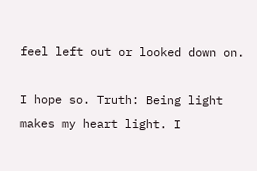feel left out or looked down on.

I hope so. Truth: Being light makes my heart light. I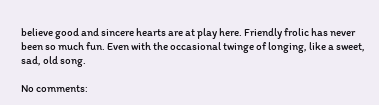believe good and sincere hearts are at play here. Friendly frolic has never been so much fun. Even with the occasional twinge of longing, like a sweet, sad, old song.

No comments: